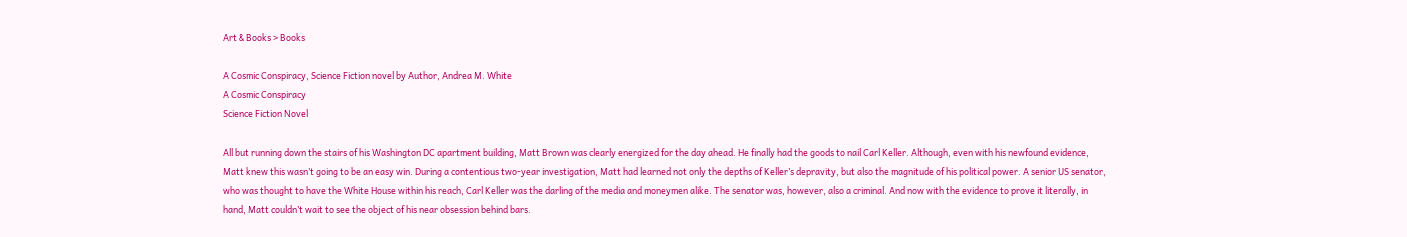Art & Books > Books

A Cosmic Conspiracy, Science Fiction novel by Author, Andrea M. White
A Cosmic Conspiracy
Science Fiction Novel

All but running down the stairs of his Washington DC apartment building, Matt Brown was clearly energized for the day ahead. He finally had the goods to nail Carl Keller. Although, even with his newfound evidence, Matt knew this wasn’t going to be an easy win. During a contentious two-year investigation, Matt had learned not only the depths of Keller’s depravity, but also the magnitude of his political power. A senior US senator, who was thought to have the White House within his reach, Carl Keller was the darling of the media and moneymen alike. The senator was, however, also a criminal. And now with the evidence to prove it literally, in hand, Matt couldn’t wait to see the object of his near obsession behind bars.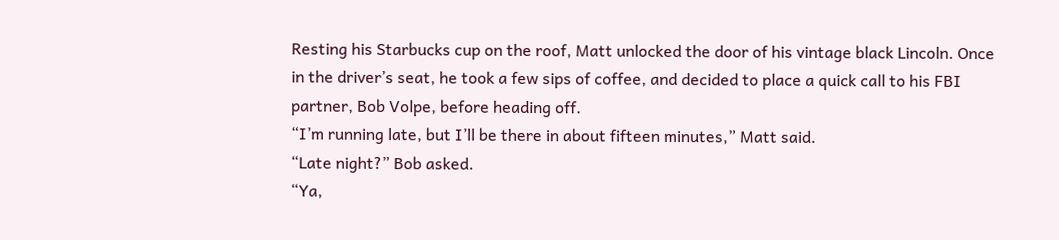Resting his Starbucks cup on the roof, Matt unlocked the door of his vintage black Lincoln. Once in the driver’s seat, he took a few sips of coffee, and decided to place a quick call to his FBI partner, Bob Volpe, before heading off.
“I’m running late, but I’ll be there in about fifteen minutes,” Matt said.
“Late night?” Bob asked.
“Ya,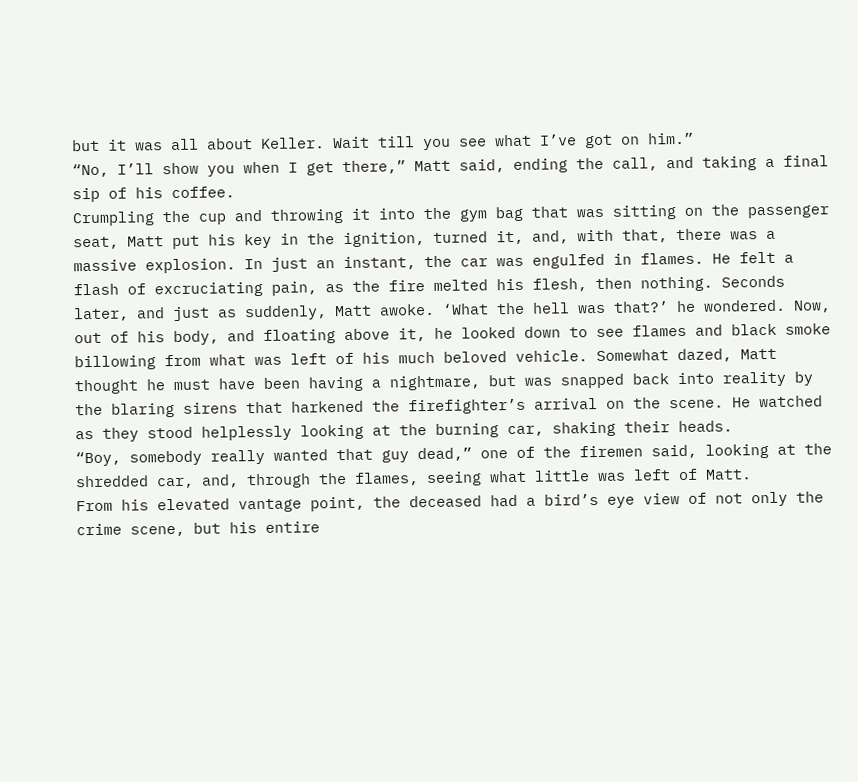but it was all about Keller. Wait till you see what I’ve got on him.”
“No, I’ll show you when I get there,” Matt said, ending the call, and taking a final sip of his coffee.
Crumpling the cup and throwing it into the gym bag that was sitting on the passenger seat, Matt put his key in the ignition, turned it, and, with that, there was a massive explosion. In just an instant, the car was engulfed in flames. He felt a flash of excruciating pain, as the fire melted his flesh, then nothing. Seconds later, and just as suddenly, Matt awoke. ‘What the hell was that?’ he wondered. Now, out of his body, and floating above it, he looked down to see flames and black smoke billowing from what was left of his much beloved vehicle. Somewhat dazed, Matt thought he must have been having a nightmare, but was snapped back into reality by the blaring sirens that harkened the firefighter’s arrival on the scene. He watched as they stood helplessly looking at the burning car, shaking their heads.
“Boy, somebody really wanted that guy dead,” one of the firemen said, looking at the shredded car, and, through the flames, seeing what little was left of Matt.
From his elevated vantage point, the deceased had a bird’s eye view of not only the crime scene, but his entire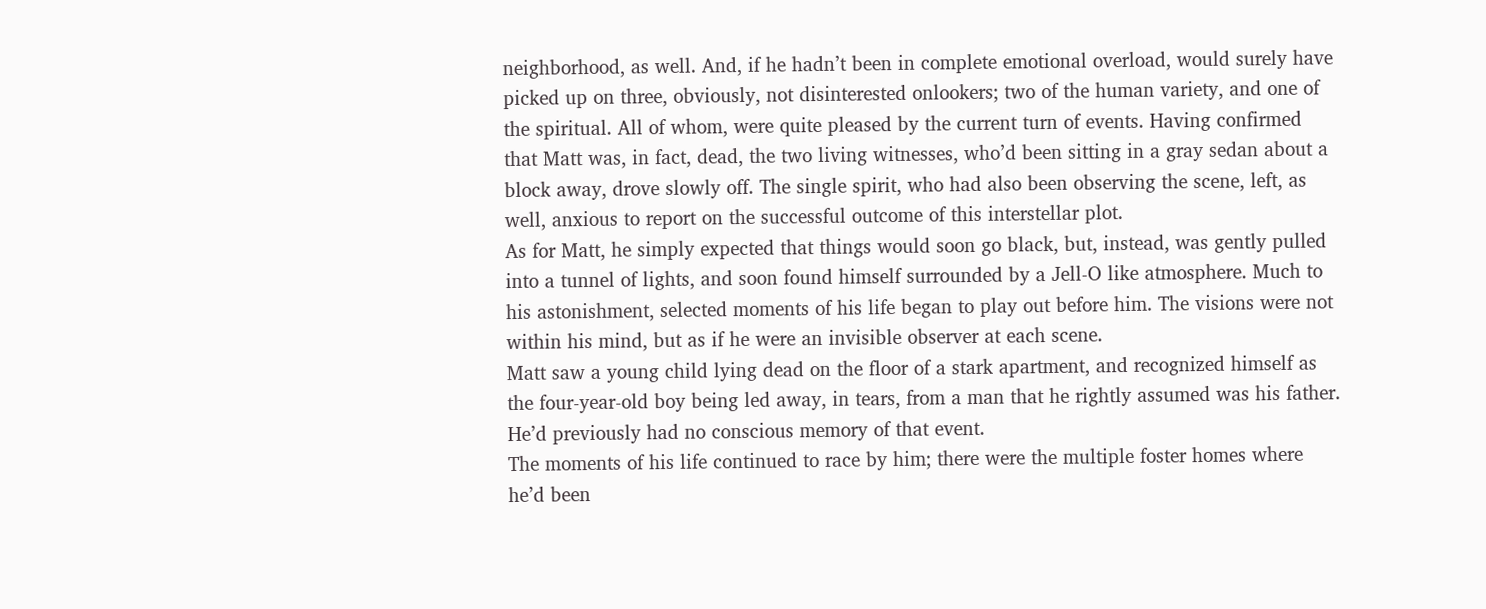neighborhood, as well. And, if he hadn’t been in complete emotional overload, would surely have picked up on three, obviously, not disinterested onlookers; two of the human variety, and one of the spiritual. All of whom, were quite pleased by the current turn of events. Having confirmed that Matt was, in fact, dead, the two living witnesses, who’d been sitting in a gray sedan about a block away, drove slowly off. The single spirit, who had also been observing the scene, left, as well, anxious to report on the successful outcome of this interstellar plot.
As for Matt, he simply expected that things would soon go black, but, instead, was gently pulled into a tunnel of lights, and soon found himself surrounded by a Jell-O like atmosphere. Much to his astonishment, selected moments of his life began to play out before him. The visions were not within his mind, but as if he were an invisible observer at each scene.
Matt saw a young child lying dead on the floor of a stark apartment, and recognized himself as the four-year-old boy being led away, in tears, from a man that he rightly assumed was his father. He’d previously had no conscious memory of that event.
The moments of his life continued to race by him; there were the multiple foster homes where he’d been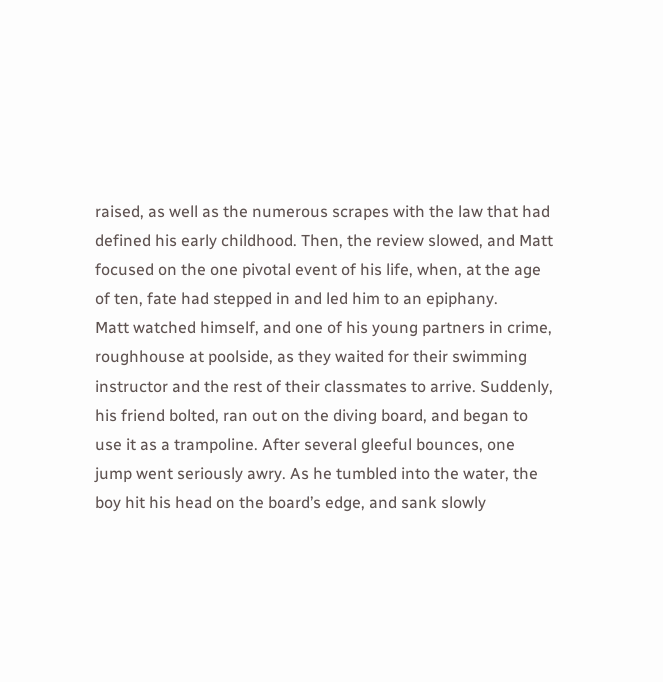raised, as well as the numerous scrapes with the law that had defined his early childhood. Then, the review slowed, and Matt focused on the one pivotal event of his life, when, at the age of ten, fate had stepped in and led him to an epiphany.
Matt watched himself, and one of his young partners in crime, roughhouse at poolside, as they waited for their swimming instructor and the rest of their classmates to arrive. Suddenly, his friend bolted, ran out on the diving board, and began to use it as a trampoline. After several gleeful bounces, one jump went seriously awry. As he tumbled into the water, the boy hit his head on the board’s edge, and sank slowly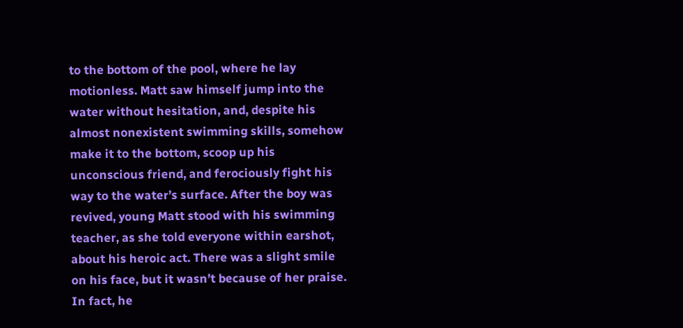to the bottom of the pool, where he lay motionless. Matt saw himself jump into the water without hesitation, and, despite his almost nonexistent swimming skills, somehow make it to the bottom, scoop up his unconscious friend, and ferociously fight his way to the water’s surface. After the boy was revived, young Matt stood with his swimming teacher, as she told everyone within earshot, about his heroic act. There was a slight smile on his face, but it wasn’t because of her praise. In fact, he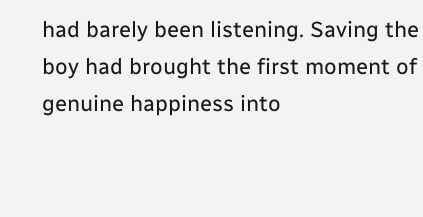had barely been listening. Saving the boy had brought the first moment of genuine happiness into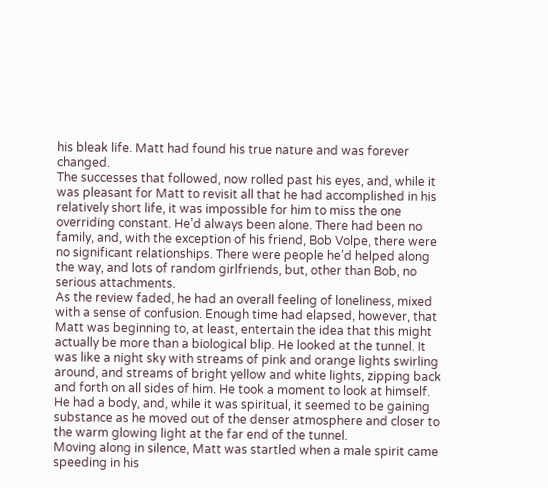his bleak life. Matt had found his true nature and was forever changed.
The successes that followed, now rolled past his eyes, and, while it was pleasant for Matt to revisit all that he had accomplished in his relatively short life, it was impossible for him to miss the one overriding constant. He’d always been alone. There had been no family, and, with the exception of his friend, Bob Volpe, there were no significant relationships. There were people he’d helped along the way, and lots of random girlfriends, but, other than Bob, no serious attachments.
As the review faded, he had an overall feeling of loneliness, mixed with a sense of confusion. Enough time had elapsed, however, that Matt was beginning to, at least, entertain the idea that this might actually be more than a biological blip. He looked at the tunnel. It was like a night sky with streams of pink and orange lights swirling around, and streams of bright yellow and white lights, zipping back and forth on all sides of him. He took a moment to look at himself. He had a body, and, while it was spiritual, it seemed to be gaining substance as he moved out of the denser atmosphere and closer to the warm glowing light at the far end of the tunnel.
Moving along in silence, Matt was startled when a male spirit came speeding in his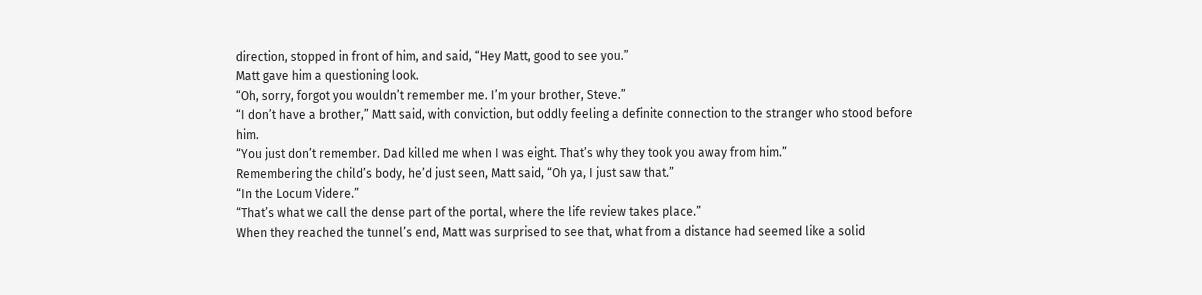direction, stopped in front of him, and said, “Hey Matt, good to see you.”
Matt gave him a questioning look.
“Oh, sorry, forgot you wouldn’t remember me. I’m your brother, Steve.”
“I don’t have a brother,” Matt said, with conviction, but oddly feeling a definite connection to the stranger who stood before him.
“You just don’t remember. Dad killed me when I was eight. That’s why they took you away from him.”
Remembering the child’s body, he’d just seen, Matt said, “Oh ya, I just saw that.”
“In the Locum Videre.”
“That’s what we call the dense part of the portal, where the life review takes place.”
When they reached the tunnel’s end, Matt was surprised to see that, what from a distance had seemed like a solid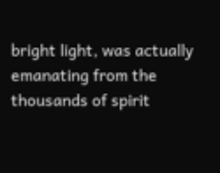bright light, was actually emanating from the thousands of spirit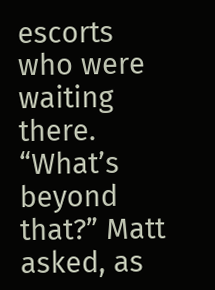escorts who were waiting there.
“What’s beyond that?” Matt asked, as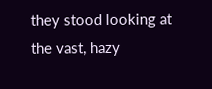they stood looking at the vast, hazy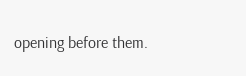opening before them.